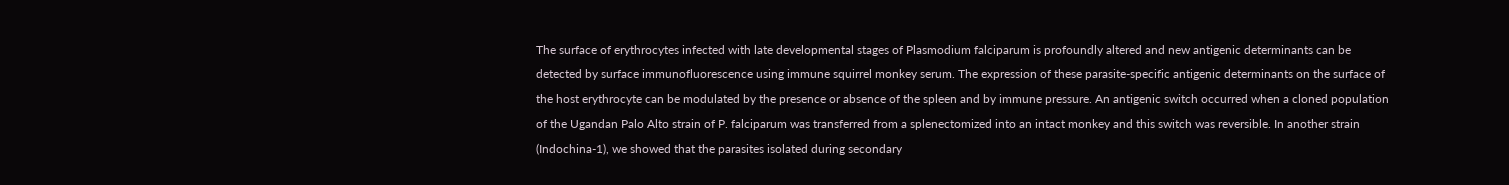The surface of erythrocytes infected with late developmental stages of Plasmodium falciparum is profoundly altered and new antigenic determinants can be detected by surface immunofluorescence using immune squirrel monkey serum. The expression of these parasite-specific antigenic determinants on the surface of the host erythrocyte can be modulated by the presence or absence of the spleen and by immune pressure. An antigenic switch occurred when a cloned population of the Ugandan Palo Alto strain of P. falciparum was transferred from a splenectomized into an intact monkey and this switch was reversible. In another strain (Indochina-1), we showed that the parasites isolated during secondary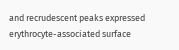and recrudescent peaks expressed erythrocyte-associated surface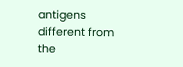antigens different from the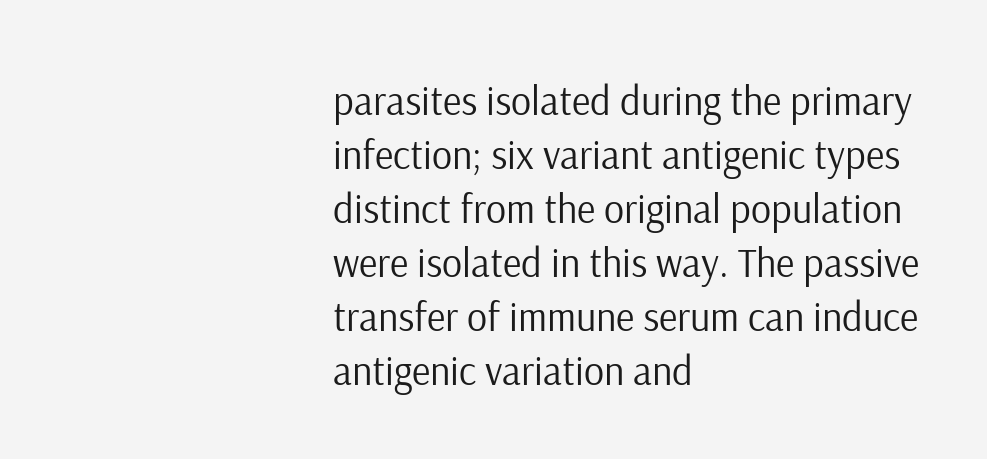parasites isolated during the primary infection; six variant antigenic types distinct from the original population were isolated in this way. The passive transfer of immune serum can induce antigenic variation and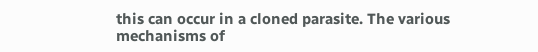this can occur in a cloned parasite. The various mechanisms of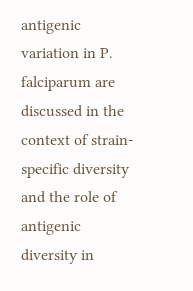antigenic variation in P. falciparum are discussed in the context of strain-specific diversity and the role of antigenic diversity in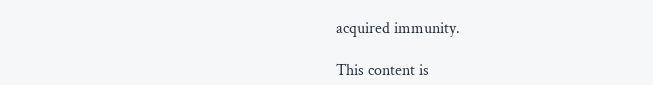acquired immunity.

This content is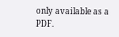only available as a PDF.